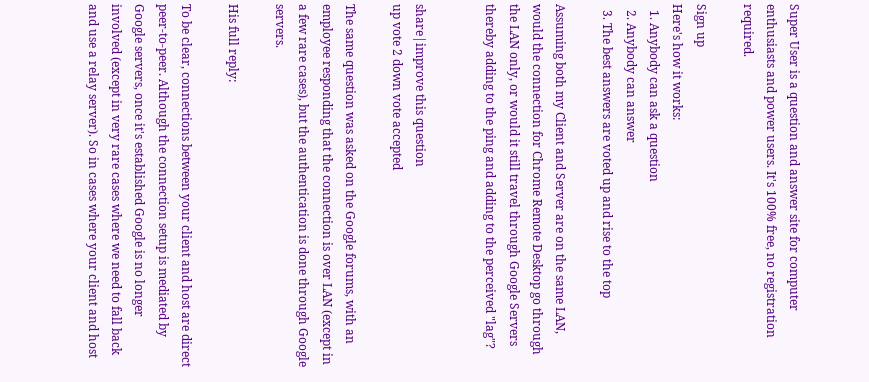Super User is a question and answer site for computer enthusiasts and power users. It's 100% free, no registration required.

Sign up
Here's how it works:
  1. Anybody can ask a question
  2. Anybody can answer
  3. The best answers are voted up and rise to the top

Assuming both my Client and Server are on the same LAN, would the connection for Chrome Remote Desktop go through the LAN only, or would it still travel through Google Servers thereby adding to the ping and adding to the perceived "lag"?


share|improve this question
up vote 2 down vote accepted

The same question was asked on the Google forums, with an employee responding that the connection is over LAN (except in a few rare cases), but the authentication is done through Google servers.

His full reply:

To be clear, connections between your client and host are direct peer-to-peer. Although the connection setup is mediated by Google servers, once it's established Google is no longer involved (except in very rare cases where we need to fall back and use a relay server). So in cases where your client and host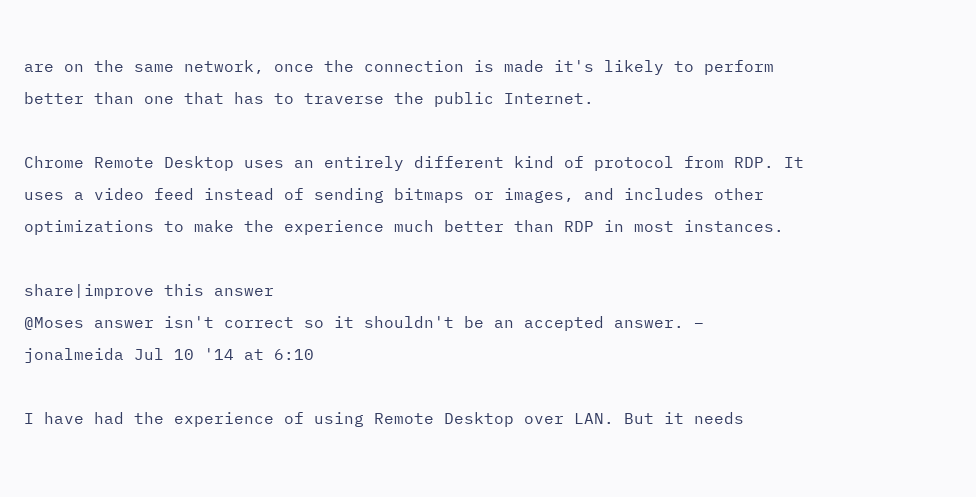are on the same network, once the connection is made it's likely to perform better than one that has to traverse the public Internet.

Chrome Remote Desktop uses an entirely different kind of protocol from RDP. It uses a video feed instead of sending bitmaps or images, and includes other optimizations to make the experience much better than RDP in most instances.

share|improve this answer
@Moses answer isn't correct so it shouldn't be an accepted answer. – jonalmeida Jul 10 '14 at 6:10

I have had the experience of using Remote Desktop over LAN. But it needs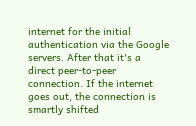internet for the initial authentication via the Google servers. After that it's a direct peer-to-peer connection. If the internet goes out, the connection is smartly shifted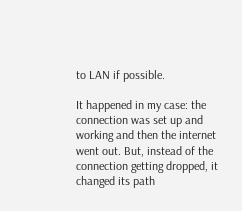to LAN if possible.

It happened in my case: the connection was set up and working and then the internet went out. But, instead of the connection getting dropped, it changed its path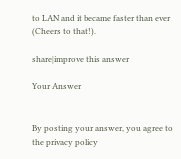to LAN and it became faster than ever (Cheers to that!).

share|improve this answer

Your Answer


By posting your answer, you agree to the privacy policy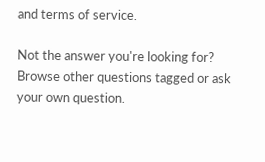and terms of service.

Not the answer you're looking for? Browse other questions tagged or ask your own question.